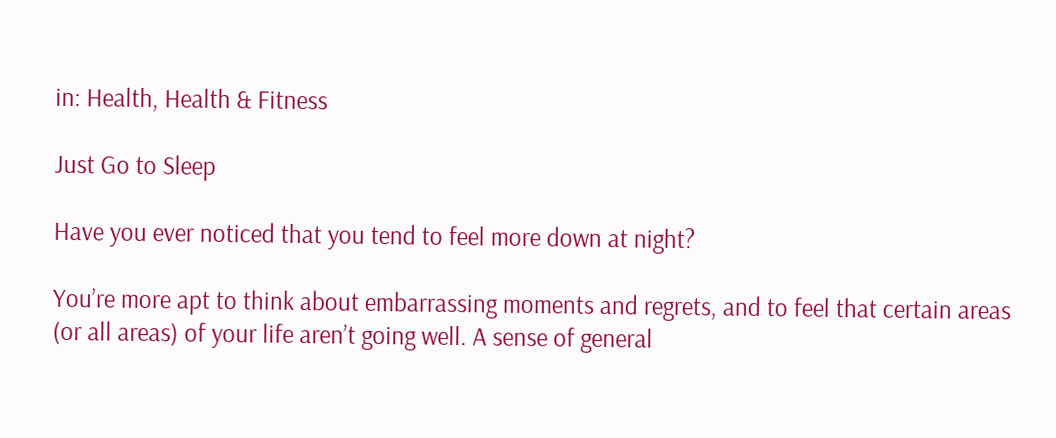in: Health, Health & Fitness

Just Go to Sleep

Have you ever noticed that you tend to feel more down at night?

You’re more apt to think about embarrassing moments and regrets, and to feel that certain areas (or all areas) of your life aren’t going well. A sense of general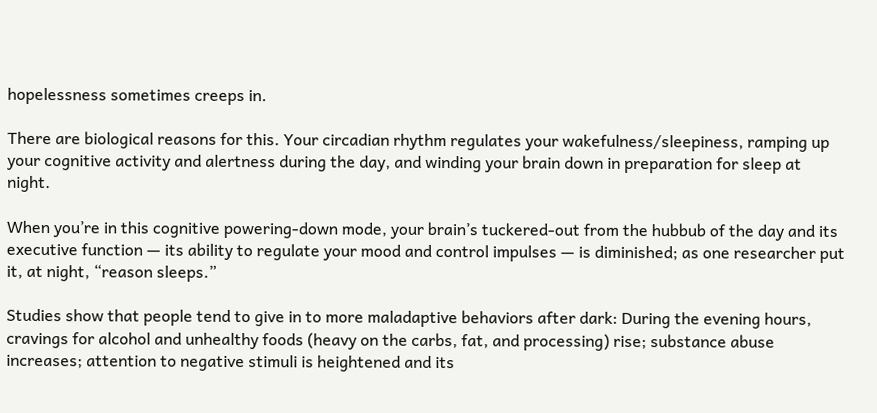hopelessness sometimes creeps in.

There are biological reasons for this. Your circadian rhythm regulates your wakefulness/sleepiness, ramping up your cognitive activity and alertness during the day, and winding your brain down in preparation for sleep at night.

When you’re in this cognitive powering-down mode, your brain’s tuckered-out from the hubbub of the day and its executive function — its ability to regulate your mood and control impulses — is diminished; as one researcher put it, at night, “reason sleeps.”

Studies show that people tend to give in to more maladaptive behaviors after dark: During the evening hours, cravings for alcohol and unhealthy foods (heavy on the carbs, fat, and processing) rise; substance abuse increases; attention to negative stimuli is heightened and its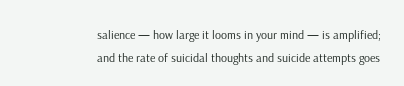salience — how large it looms in your mind — is amplified; and the rate of suicidal thoughts and suicide attempts goes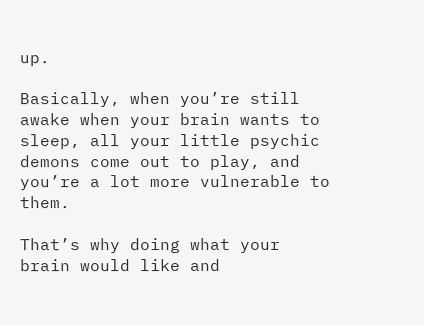up.

Basically, when you’re still awake when your brain wants to sleep, all your little psychic demons come out to play, and you’re a lot more vulnerable to them.

That’s why doing what your brain would like and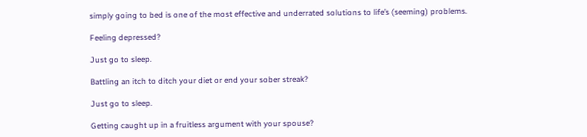simply going to bed is one of the most effective and underrated solutions to life’s (seeming) problems.

Feeling depressed?

Just go to sleep.

Battling an itch to ditch your diet or end your sober streak?

Just go to sleep.

Getting caught up in a fruitless argument with your spouse?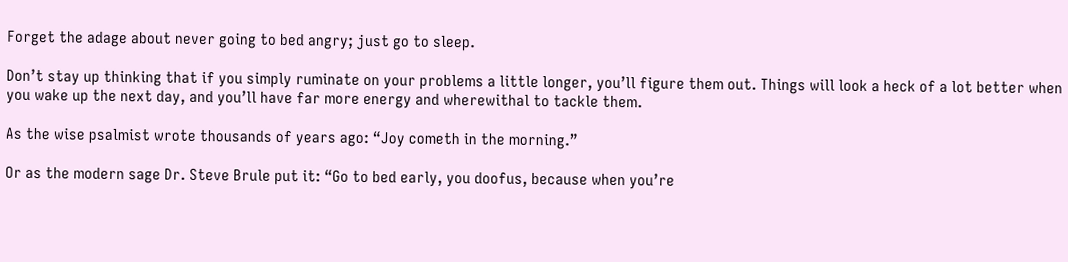Forget the adage about never going to bed angry; just go to sleep.

Don’t stay up thinking that if you simply ruminate on your problems a little longer, you’ll figure them out. Things will look a heck of a lot better when you wake up the next day, and you’ll have far more energy and wherewithal to tackle them.

As the wise psalmist wrote thousands of years ago: “Joy cometh in the morning.”

Or as the modern sage Dr. Steve Brule put it: “Go to bed early, you doofus, because when you’re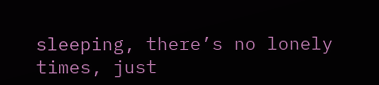sleeping, there’s no lonely times, just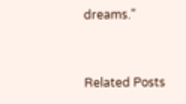dreams.”


Related Posts